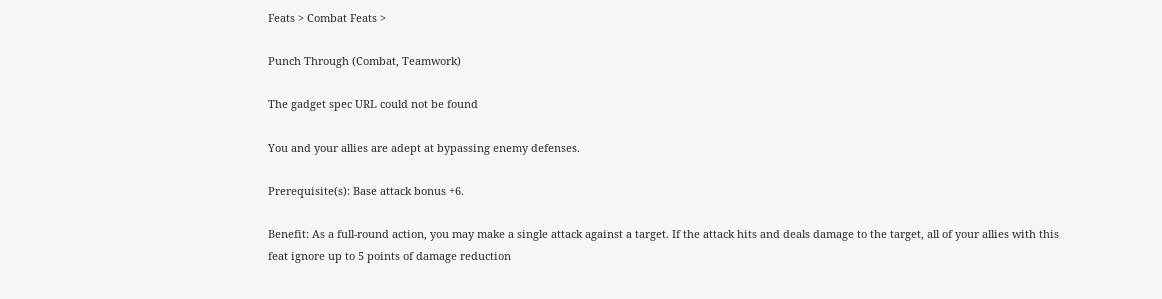Feats > Combat Feats >

Punch Through (Combat, Teamwork)

The gadget spec URL could not be found

You and your allies are adept at bypassing enemy defenses.

Prerequisite(s): Base attack bonus +6.

Benefit: As a full-round action, you may make a single attack against a target. If the attack hits and deals damage to the target, all of your allies with this feat ignore up to 5 points of damage reduction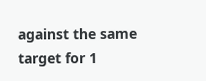against the same target for 1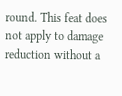round. This feat does not apply to damage reduction without a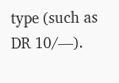type (such as DR 10/—).